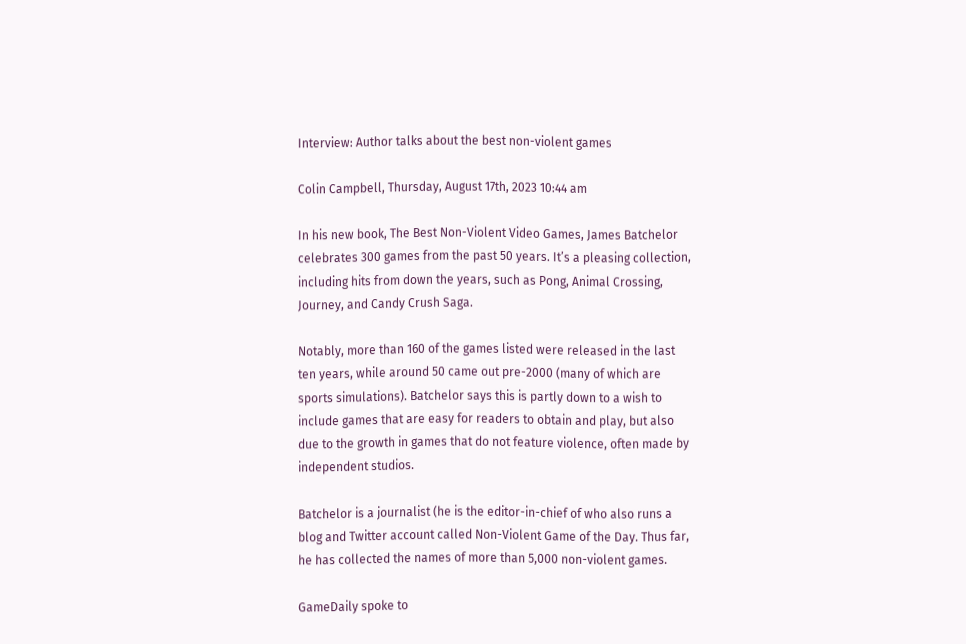Interview: Author talks about the best non-violent games

Colin Campbell, Thursday, August 17th, 2023 10:44 am

In his new book, The Best Non-Violent Video Games, James Batchelor celebrates 300 games from the past 50 years. It’s a pleasing collection, including hits from down the years, such as Pong, Animal Crossing, Journey, and Candy Crush Saga.

Notably, more than 160 of the games listed were released in the last ten years, while around 50 came out pre-2000 (many of which are sports simulations). Batchelor says this is partly down to a wish to include games that are easy for readers to obtain and play, but also due to the growth in games that do not feature violence, often made by independent studios.

Batchelor is a journalist (he is the editor-in-chief of who also runs a blog and Twitter account called Non-Violent Game of the Day. Thus far, he has collected the names of more than 5,000 non-violent games.

GameDaily spoke to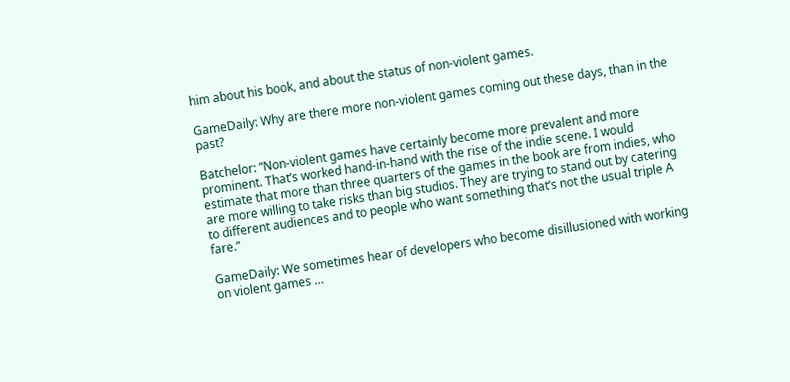him about his book, and about the status of non-violent games.

GameDaily: Why are there more non-violent games coming out these days, than in the past?

Batchelor: “Non-violent games have certainly become more prevalent and more prominent. That’s worked hand-in-hand with the rise of the indie scene. I would estimate that more than three quarters of the games in the book are from indies, who are more willing to take risks than big studios. They are trying to stand out by catering to different audiences and to people who want something that’s not the usual triple A fare.”

GameDaily: We sometimes hear of developers who become disillusioned with working on violent games …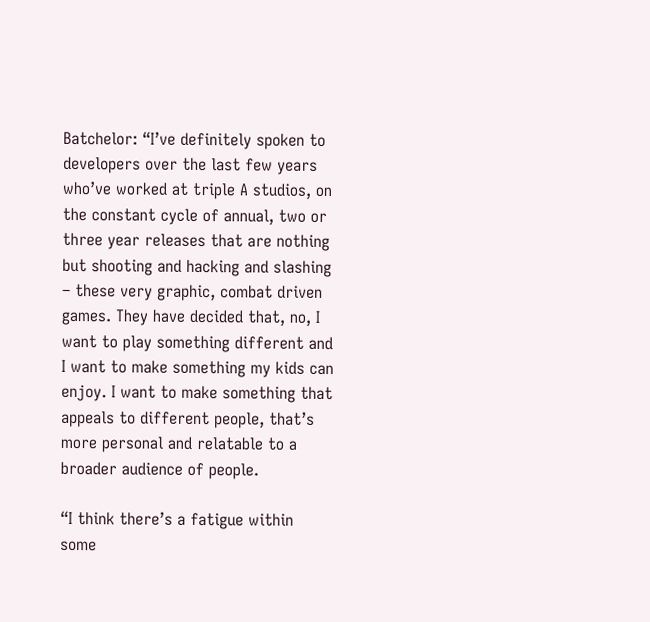Batchelor: “I’ve definitely spoken to developers over the last few years who’ve worked at triple A studios, on the constant cycle of annual, two or three year releases that are nothing but shooting and hacking and slashing – these very graphic, combat driven games. They have decided that, no, I want to play something different and I want to make something my kids can enjoy. I want to make something that appeals to different people, that’s more personal and relatable to a broader audience of people.

“I think there’s a fatigue within some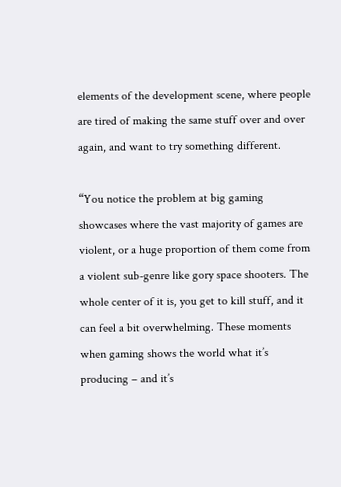elements of the development scene, where people are tired of making the same stuff over and over again, and want to try something different.

“You notice the problem at big gaming showcases where the vast majority of games are violent, or a huge proportion of them come from a violent sub-genre like gory space shooters. The whole center of it is, you get to kill stuff, and it can feel a bit overwhelming. These moments when gaming shows the world what it’s producing – and it’s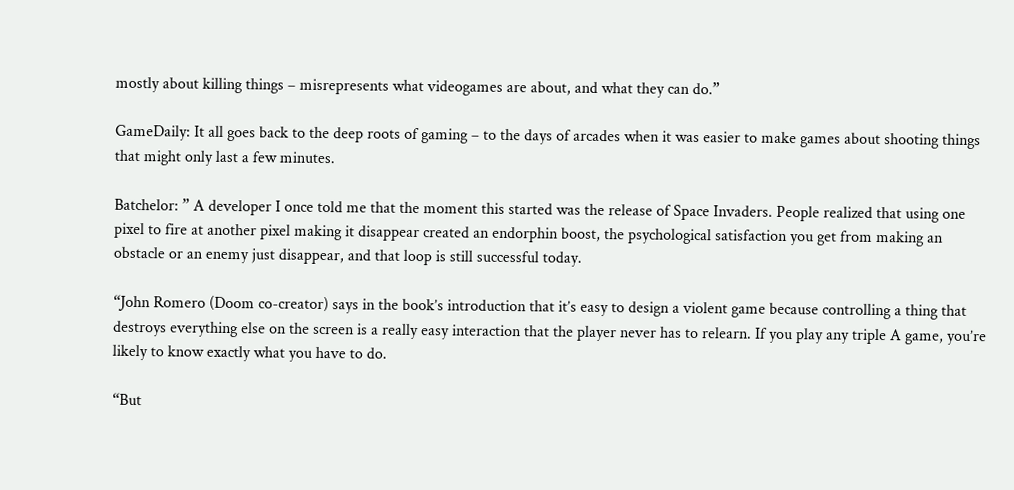mostly about killing things – misrepresents what videogames are about, and what they can do.”

GameDaily: It all goes back to the deep roots of gaming – to the days of arcades when it was easier to make games about shooting things that might only last a few minutes.

Batchelor: ” A developer I once told me that the moment this started was the release of Space Invaders. People realized that using one pixel to fire at another pixel making it disappear created an endorphin boost, the psychological satisfaction you get from making an obstacle or an enemy just disappear, and that loop is still successful today.

“John Romero (Doom co-creator) says in the book’s introduction that it’s easy to design a violent game because controlling a thing that destroys everything else on the screen is a really easy interaction that the player never has to relearn. If you play any triple A game, you’re likely to know exactly what you have to do.

“But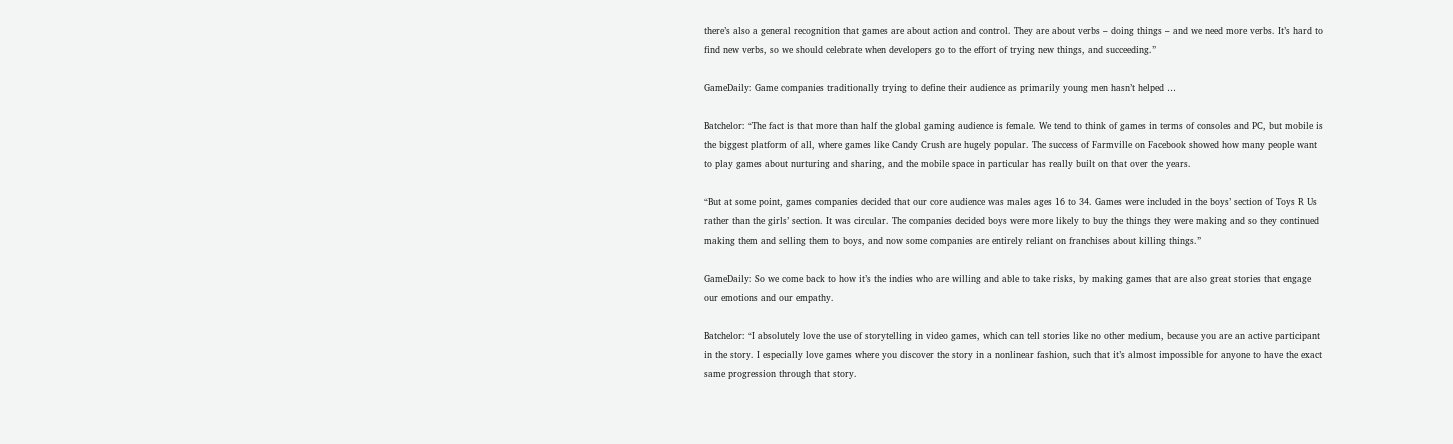there’s also a general recognition that games are about action and control. They are about verbs – doing things – and we need more verbs. It’s hard to find new verbs, so we should celebrate when developers go to the effort of trying new things, and succeeding.”

GameDaily: Game companies traditionally trying to define their audience as primarily young men hasn’t helped …

Batchelor: “The fact is that more than half the global gaming audience is female. We tend to think of games in terms of consoles and PC, but mobile is the biggest platform of all, where games like Candy Crush are hugely popular. The success of Farmville on Facebook showed how many people want to play games about nurturing and sharing, and the mobile space in particular has really built on that over the years.

“But at some point, games companies decided that our core audience was males ages 16 to 34. Games were included in the boys’ section of Toys R Us rather than the girls’ section. It was circular. The companies decided boys were more likely to buy the things they were making and so they continued making them and selling them to boys, and now some companies are entirely reliant on franchises about killing things.”

GameDaily: So we come back to how it’s the indies who are willing and able to take risks, by making games that are also great stories that engage our emotions and our empathy.

Batchelor: “I absolutely love the use of storytelling in video games, which can tell stories like no other medium, because you are an active participant in the story. I especially love games where you discover the story in a nonlinear fashion, such that it’s almost impossible for anyone to have the exact same progression through that story.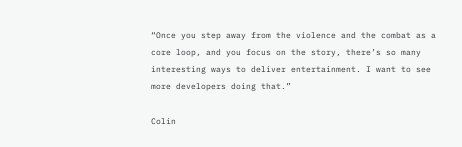“Once you step away from the violence and the combat as a core loop, and you focus on the story, there’s so many interesting ways to deliver entertainment. I want to see more developers doing that.”

Colin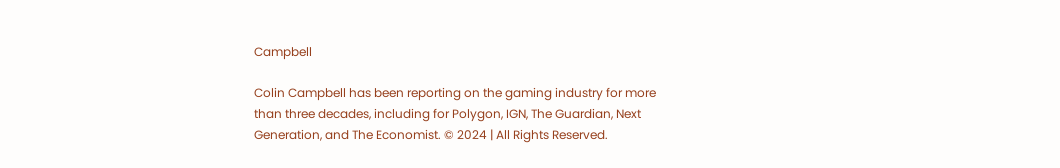Campbell

Colin Campbell has been reporting on the gaming industry for more than three decades, including for Polygon, IGN, The Guardian, Next Generation, and The Economist. © 2024 | All Rights Reserved.